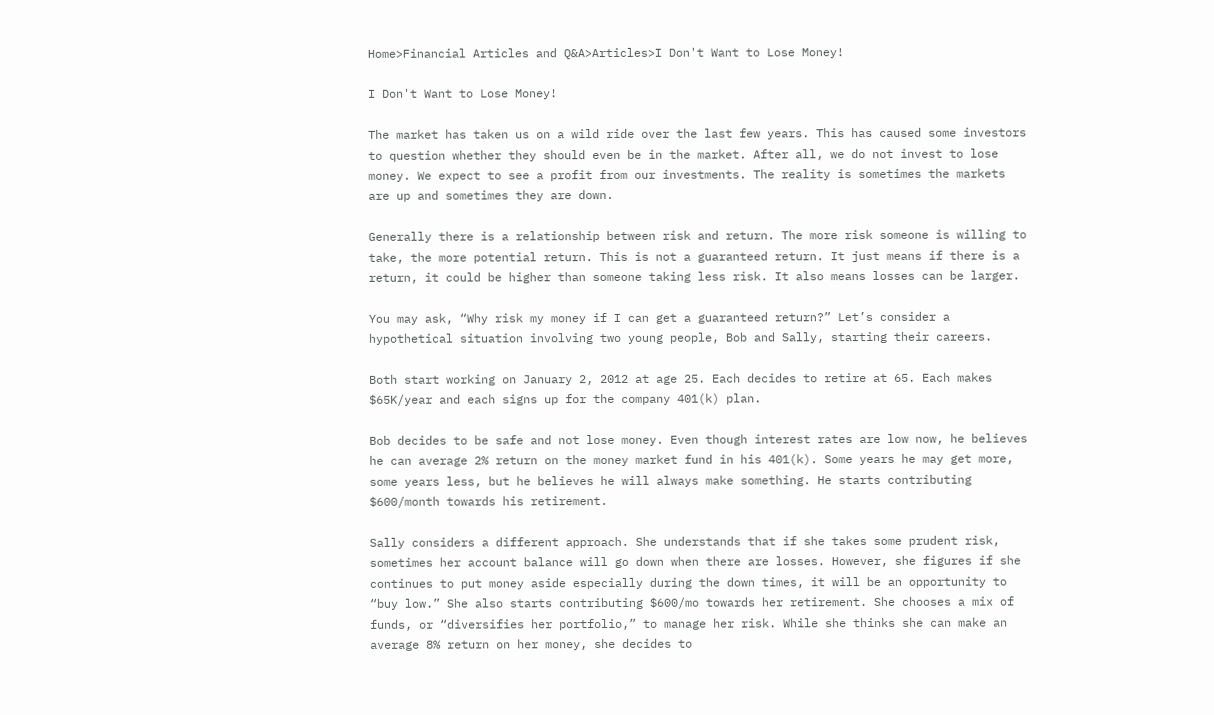Home>Financial Articles and Q&A>Articles>I Don't Want to Lose Money!

I Don't Want to Lose Money!

The market has taken us on a wild ride over the last few years. This has caused some investors to question whether they should even be in the market. After all, we do not invest to lose money. We expect to see a profit from our investments. The reality is sometimes the markets are up and sometimes they are down.

Generally there is a relationship between risk and return. The more risk someone is willing to take, the more potential return. This is not a guaranteed return. It just means if there is a return, it could be higher than someone taking less risk. It also means losses can be larger.

You may ask, “Why risk my money if I can get a guaranteed return?” Let’s consider a hypothetical situation involving two young people, Bob and Sally, starting their careers.

Both start working on January 2, 2012 at age 25. Each decides to retire at 65. Each makes $65K/year and each signs up for the company 401(k) plan.

Bob decides to be safe and not lose money. Even though interest rates are low now, he believes he can average 2% return on the money market fund in his 401(k). Some years he may get more, some years less, but he believes he will always make something. He starts contributing $600/month towards his retirement.

Sally considers a different approach. She understands that if she takes some prudent risk, sometimes her account balance will go down when there are losses. However, she figures if she continues to put money aside especially during the down times, it will be an opportunity to “buy low.” She also starts contributing $600/mo towards her retirement. She chooses a mix of funds, or “diversifies her portfolio,” to manage her risk. While she thinks she can make an average 8% return on her money, she decides to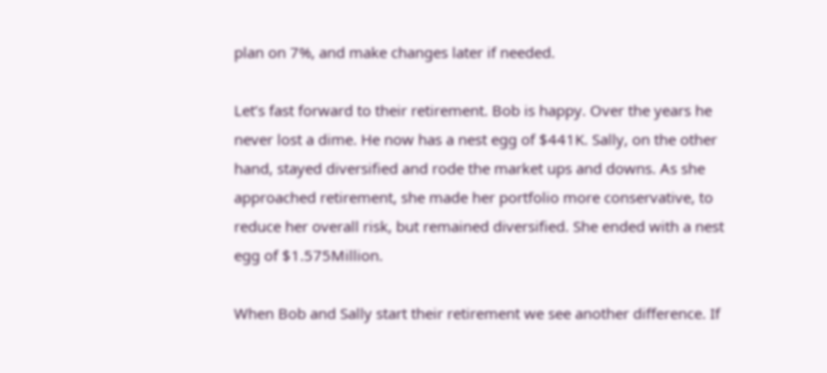plan on 7%, and make changes later if needed.

Let’s fast forward to their retirement. Bob is happy. Over the years he never lost a dime. He now has a nest egg of $441K. Sally, on the other hand, stayed diversified and rode the market ups and downs. As she approached retirement, she made her portfolio more conservative, to reduce her overall risk, but remained diversified. She ended with a nest egg of $1.575Million.

When Bob and Sally start their retirement we see another difference. If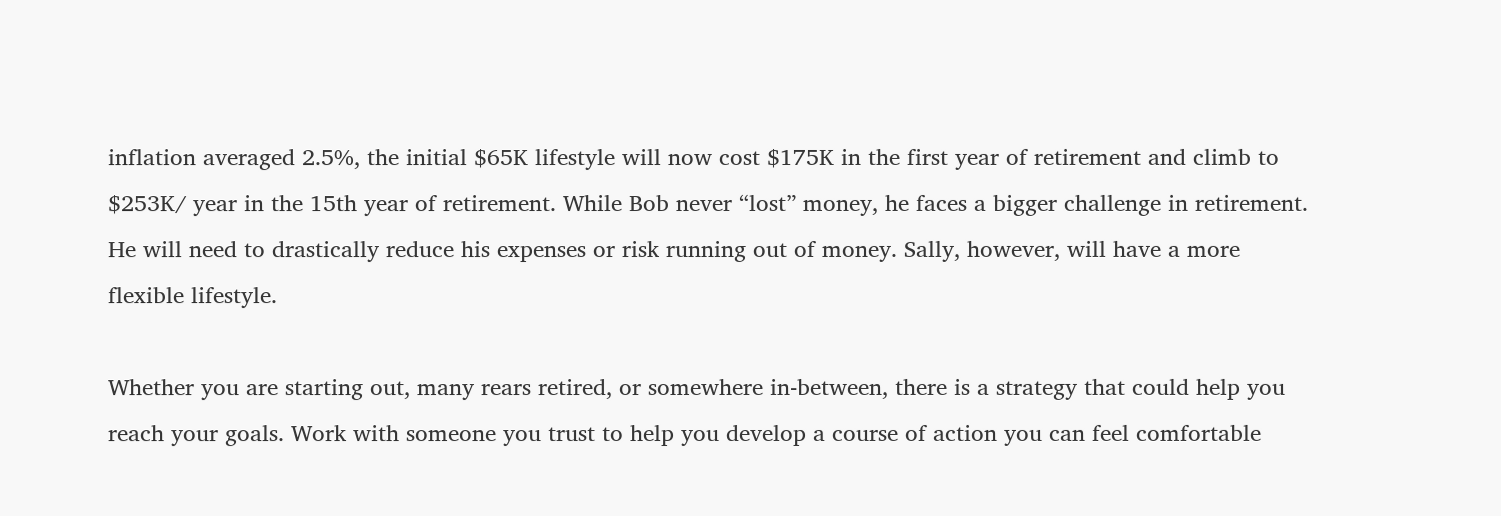inflation averaged 2.5%, the initial $65K lifestyle will now cost $175K in the first year of retirement and climb to $253K/ year in the 15th year of retirement. While Bob never “lost” money, he faces a bigger challenge in retirement. He will need to drastically reduce his expenses or risk running out of money. Sally, however, will have a more flexible lifestyle.

Whether you are starting out, many rears retired, or somewhere in-between, there is a strategy that could help you reach your goals. Work with someone you trust to help you develop a course of action you can feel comfortable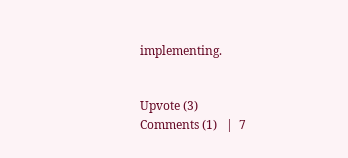implementing.


Upvote (3)
Comments (1)   |  7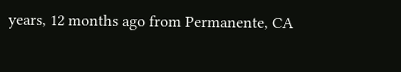years, 12 months ago from Permanente, CA